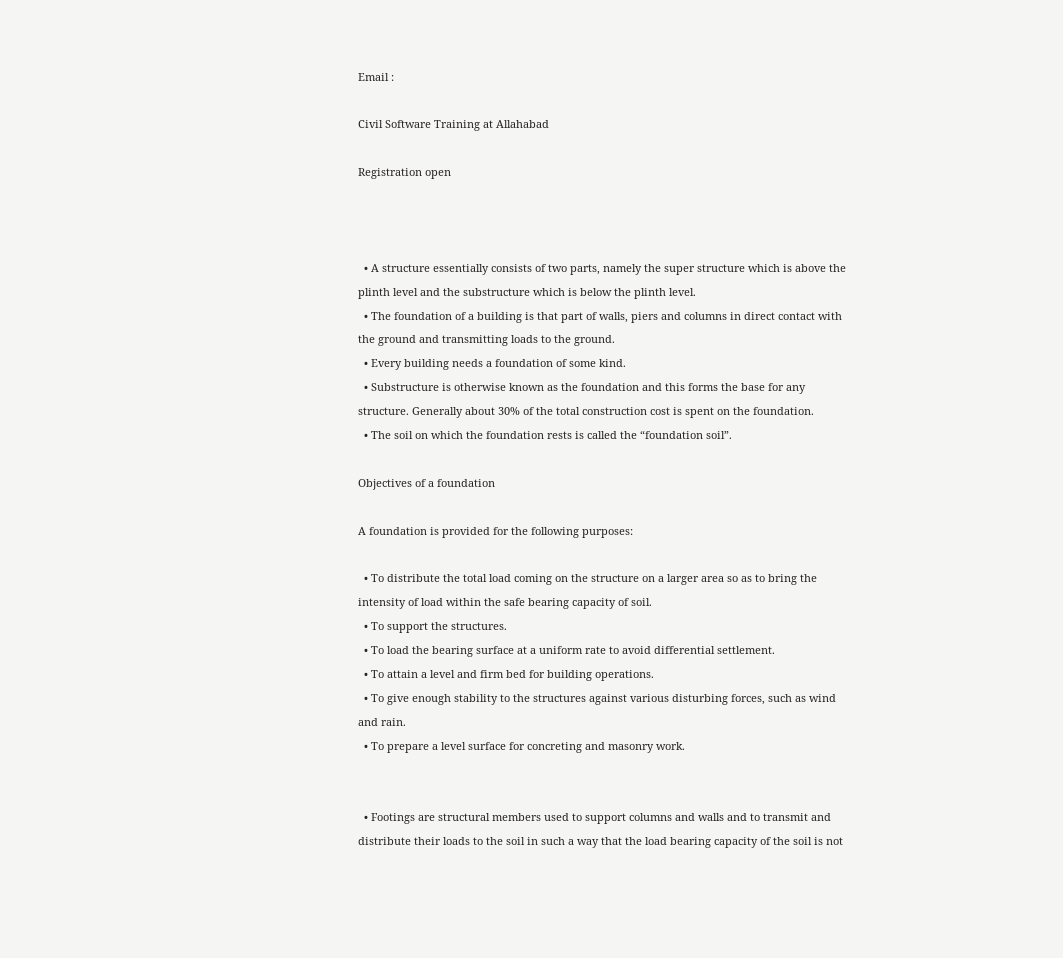Email :

Civil Software Training at Allahabad

Registration open



  • A structure essentially consists of two parts, namely the super structure which is above the plinth level and the substructure which is below the plinth level.
  • The foundation of a building is that part of walls, piers and columns in direct contact with the ground and transmitting loads to the ground.
  • Every building needs a foundation of some kind.
  • Substructure is otherwise known as the foundation and this forms the base for any structure. Generally about 30% of the total construction cost is spent on the foundation.
  • The soil on which the foundation rests is called the “foundation soil”.

Objectives of a foundation

A foundation is provided for the following purposes:

  • To distribute the total load coming on the structure on a larger area so as to bring the intensity of load within the safe bearing capacity of soil.
  • To support the structures.
  • To load the bearing surface at a uniform rate to avoid differential settlement.
  • To attain a level and firm bed for building operations.
  • To give enough stability to the structures against various disturbing forces, such as wind and rain.
  • To prepare a level surface for concreting and masonry work.


  • Footings are structural members used to support columns and walls and to transmit and distribute their loads to the soil in such a way that the load bearing capacity of the soil is not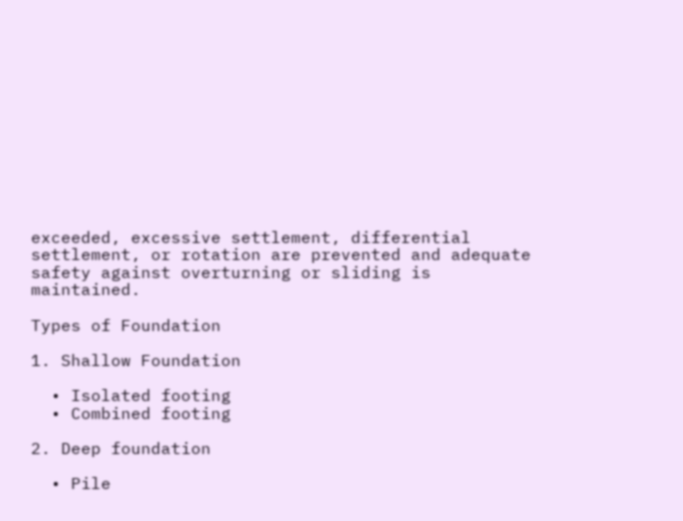exceeded, excessive settlement, differential settlement, or rotation are prevented and adequate safety against overturning or sliding is maintained.

Types of Foundation

1. Shallow Foundation

  • Isolated footing
  • Combined footing

2. Deep foundation

  • Pile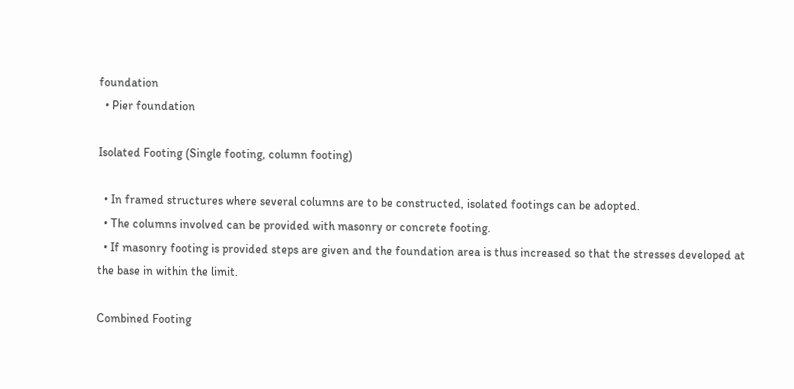foundation
  • Pier foundation

Isolated Footing (Single footing, column footing)

  • In framed structures where several columns are to be constructed, isolated footings can be adopted.
  • The columns involved can be provided with masonry or concrete footing.
  • If masonry footing is provided steps are given and the foundation area is thus increased so that the stresses developed at the base in within the limit.

Combined Footing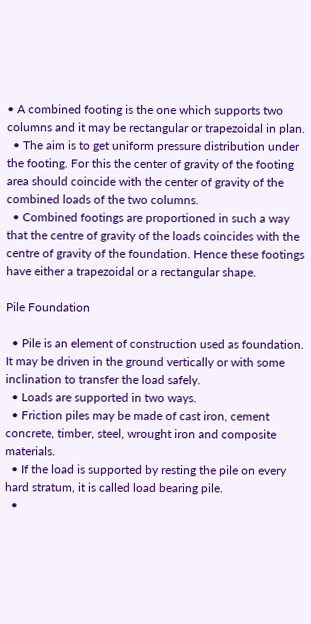• A combined footing is the one which supports two columns and it may be rectangular or trapezoidal in plan.
  • The aim is to get uniform pressure distribution under the footing. For this the center of gravity of the footing area should coincide with the center of gravity of the combined loads of the two columns.
  • Combined footings are proportioned in such a way that the centre of gravity of the loads coincides with the centre of gravity of the foundation. Hence these footings have either a trapezoidal or a rectangular shape.

Pile Foundation

  • Pile is an element of construction used as foundation. It may be driven in the ground vertically or with some inclination to transfer the load safely.
  • Loads are supported in two ways.
  • Friction piles may be made of cast iron, cement concrete, timber, steel, wrought iron and composite materials.
  • If the load is supported by resting the pile on every hard stratum, it is called load bearing pile.
  •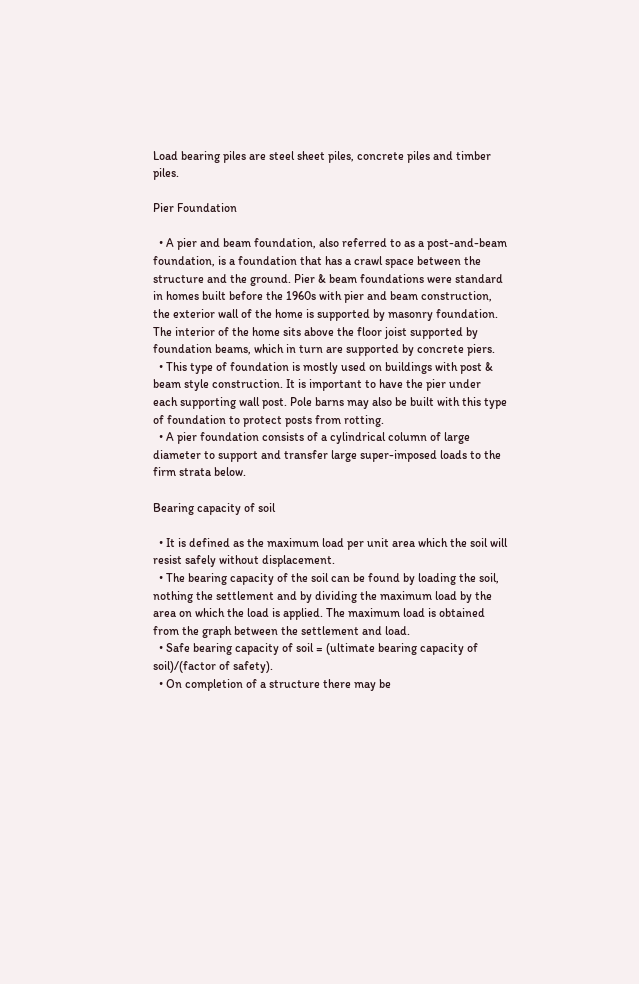Load bearing piles are steel sheet piles, concrete piles and timber piles.

Pier Foundation

  • A pier and beam foundation, also referred to as a post-and-beam foundation, is a foundation that has a crawl space between the structure and the ground. Pier & beam foundations were standard in homes built before the 1960s with pier and beam construction, the exterior wall of the home is supported by masonry foundation. The interior of the home sits above the floor joist supported by foundation beams, which in turn are supported by concrete piers.
  • This type of foundation is mostly used on buildings with post & beam style construction. It is important to have the pier under each supporting wall post. Pole barns may also be built with this type of foundation to protect posts from rotting.
  • A pier foundation consists of a cylindrical column of large diameter to support and transfer large super-imposed loads to the firm strata below.

Bearing capacity of soil

  • It is defined as the maximum load per unit area which the soil will resist safely without displacement.
  • The bearing capacity of the soil can be found by loading the soil, nothing the settlement and by dividing the maximum load by the area on which the load is applied. The maximum load is obtained from the graph between the settlement and load.
  • Safe bearing capacity of soil = (ultimate bearing capacity of soil)/(factor of safety).
  • On completion of a structure there may be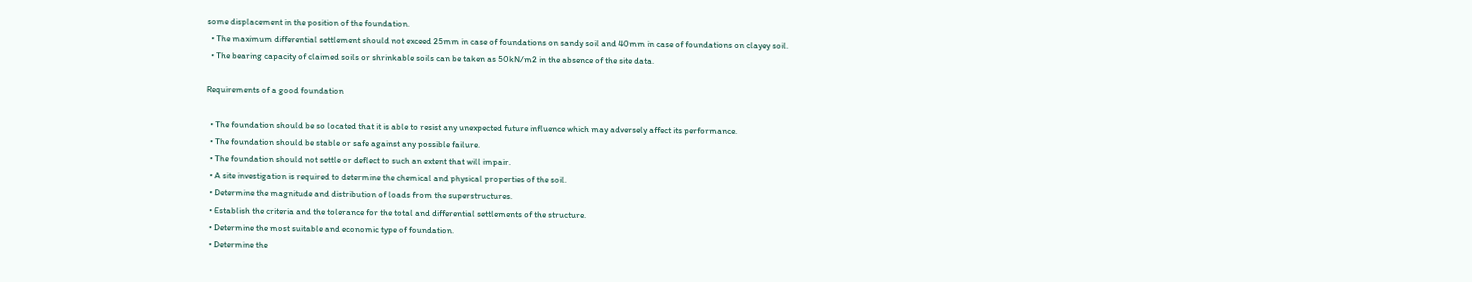some displacement in the position of the foundation.
  • The maximum differential settlement should not exceed 25mm in case of foundations on sandy soil and 40mm in case of foundations on clayey soil.
  • The bearing capacity of claimed soils or shrinkable soils can be taken as 50kN/m2 in the absence of the site data.

Requirements of a good foundation

  • The foundation should be so located that it is able to resist any unexpected future influence which may adversely affect its performance.
  • The foundation should be stable or safe against any possible failure.
  • The foundation should not settle or deflect to such an extent that will impair.
  • A site investigation is required to determine the chemical and physical properties of the soil.
  • Determine the magnitude and distribution of loads from the superstructures.
  • Establish the criteria and the tolerance for the total and differential settlements of the structure.
  • Determine the most suitable and economic type of foundation.
  • Determine the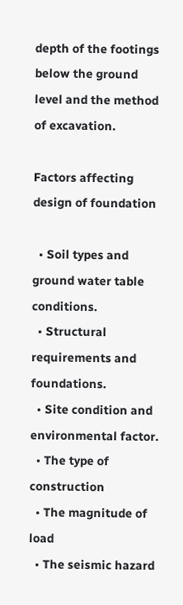depth of the footings below the ground level and the method of excavation.

Factors affecting design of foundation

  • Soil types and ground water table conditions.
  • Structural requirements and foundations.
  • Site condition and environmental factor.
  • The type of construction
  • The magnitude of load
  • The seismic hazard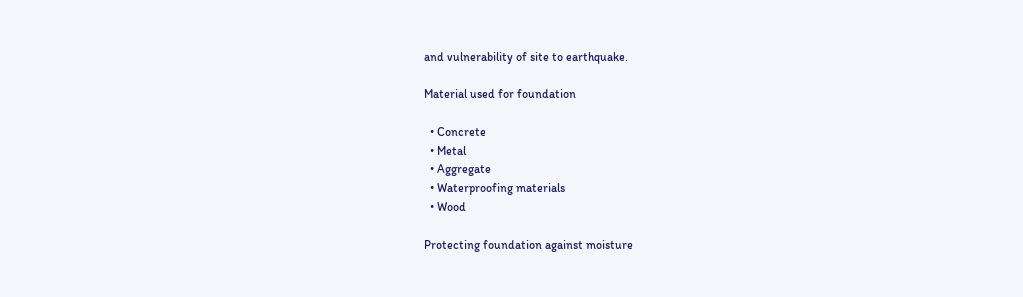and vulnerability of site to earthquake.

Material used for foundation

  • Concrete
  • Metal
  • Aggregate
  • Waterproofing materials
  • Wood

Protecting foundation against moisture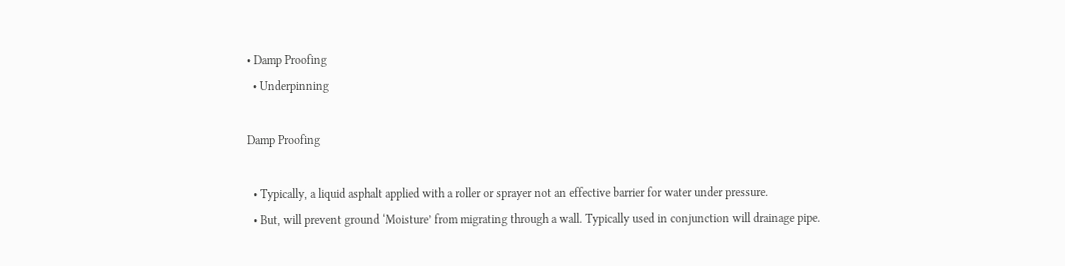• Damp Proofing
  • Underpinning

Damp Proofing

  • Typically, a liquid asphalt applied with a roller or sprayer not an effective barrier for water under pressure.
  • But, will prevent ground ‘Moisture’ from migrating through a wall. Typically used in conjunction will drainage pipe.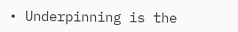• Underpinning is the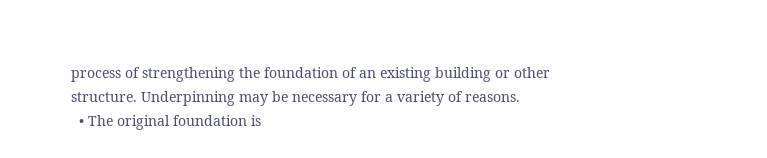process of strengthening the foundation of an existing building or other structure. Underpinning may be necessary for a variety of reasons.
  • The original foundation is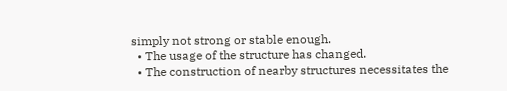simply not strong or stable enough.
  • The usage of the structure has changed.
  • The construction of nearby structures necessitates the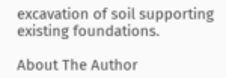excavation of soil supporting existing foundations.

About The Author